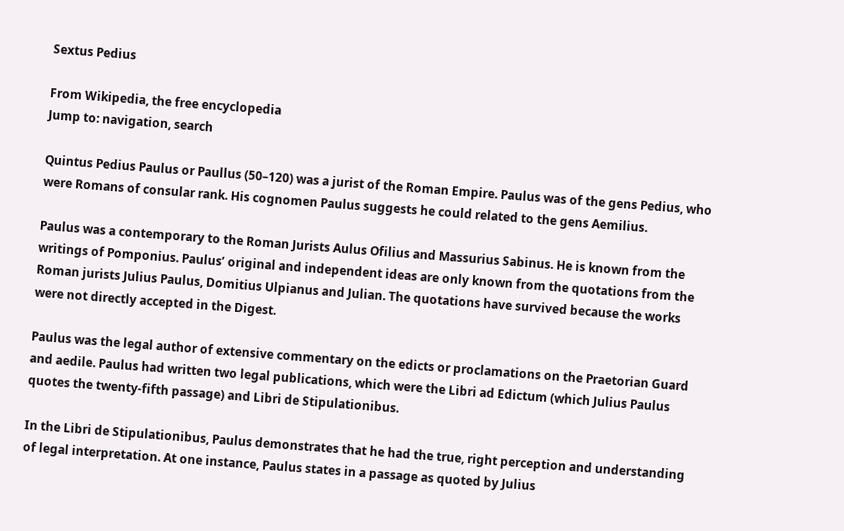Sextus Pedius

From Wikipedia, the free encyclopedia
Jump to: navigation, search

Quintus Pedius Paulus or Paullus (50–120) was a jurist of the Roman Empire. Paulus was of the gens Pedius, who were Romans of consular rank. His cognomen Paulus suggests he could related to the gens Aemilius.

Paulus was a contemporary to the Roman Jurists Aulus Ofilius and Massurius Sabinus. He is known from the writings of Pomponius. Paulus’ original and independent ideas are only known from the quotations from the Roman jurists Julius Paulus, Domitius Ulpianus and Julian. The quotations have survived because the works were not directly accepted in the Digest.

Paulus was the legal author of extensive commentary on the edicts or proclamations on the Praetorian Guard and aedile. Paulus had written two legal publications, which were the Libri ad Edictum (which Julius Paulus quotes the twenty-fifth passage) and Libri de Stipulationibus.

In the Libri de Stipulationibus, Paulus demonstrates that he had the true, right perception and understanding of legal interpretation. At one instance, Paulus states in a passage as quoted by Julius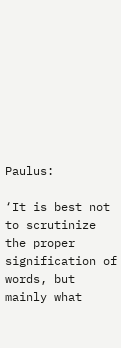Paulus:

‘It is best not to scrutinize the proper signification of words, but mainly what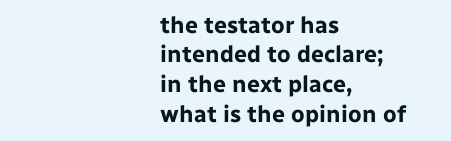the testator has intended to declare; in the next place, what is the opinion of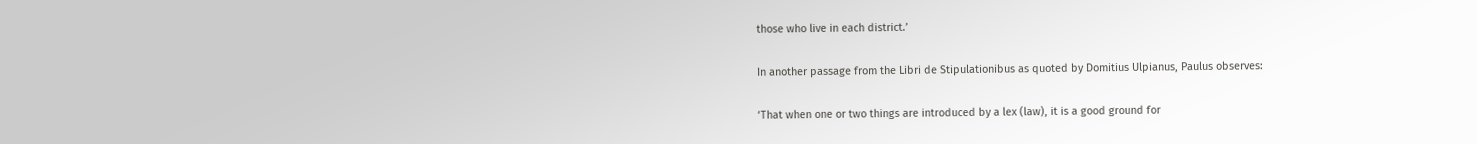those who live in each district.’

In another passage from the Libri de Stipulationibus as quoted by Domitius Ulpianus, Paulus observes:

‘That when one or two things are introduced by a lex (law), it is a good ground for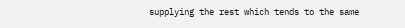supplying the rest which tends to the same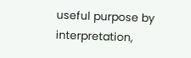useful purpose by interpretation,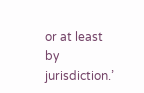or at least by jurisdiction.’